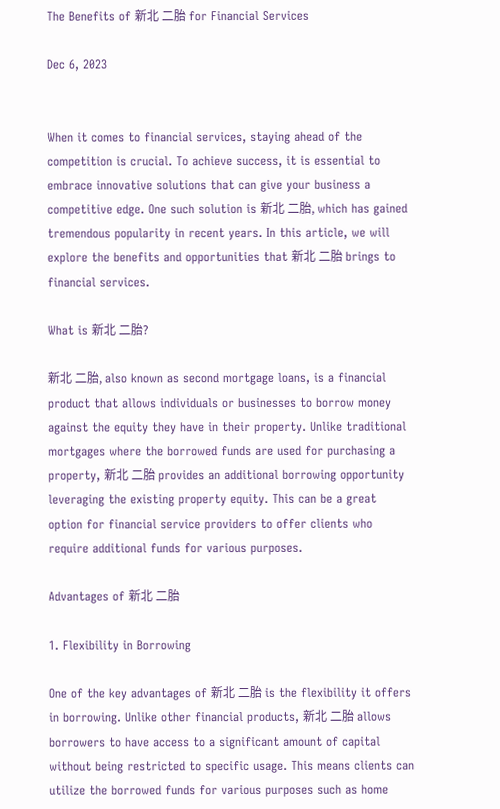The Benefits of 新北 二胎 for Financial Services

Dec 6, 2023


When it comes to financial services, staying ahead of the competition is crucial. To achieve success, it is essential to embrace innovative solutions that can give your business a competitive edge. One such solution is 新北 二胎, which has gained tremendous popularity in recent years. In this article, we will explore the benefits and opportunities that 新北 二胎 brings to financial services.

What is 新北 二胎?

新北 二胎, also known as second mortgage loans, is a financial product that allows individuals or businesses to borrow money against the equity they have in their property. Unlike traditional mortgages where the borrowed funds are used for purchasing a property, 新北 二胎 provides an additional borrowing opportunity leveraging the existing property equity. This can be a great option for financial service providers to offer clients who require additional funds for various purposes.

Advantages of 新北 二胎

1. Flexibility in Borrowing

One of the key advantages of 新北 二胎 is the flexibility it offers in borrowing. Unlike other financial products, 新北 二胎 allows borrowers to have access to a significant amount of capital without being restricted to specific usage. This means clients can utilize the borrowed funds for various purposes such as home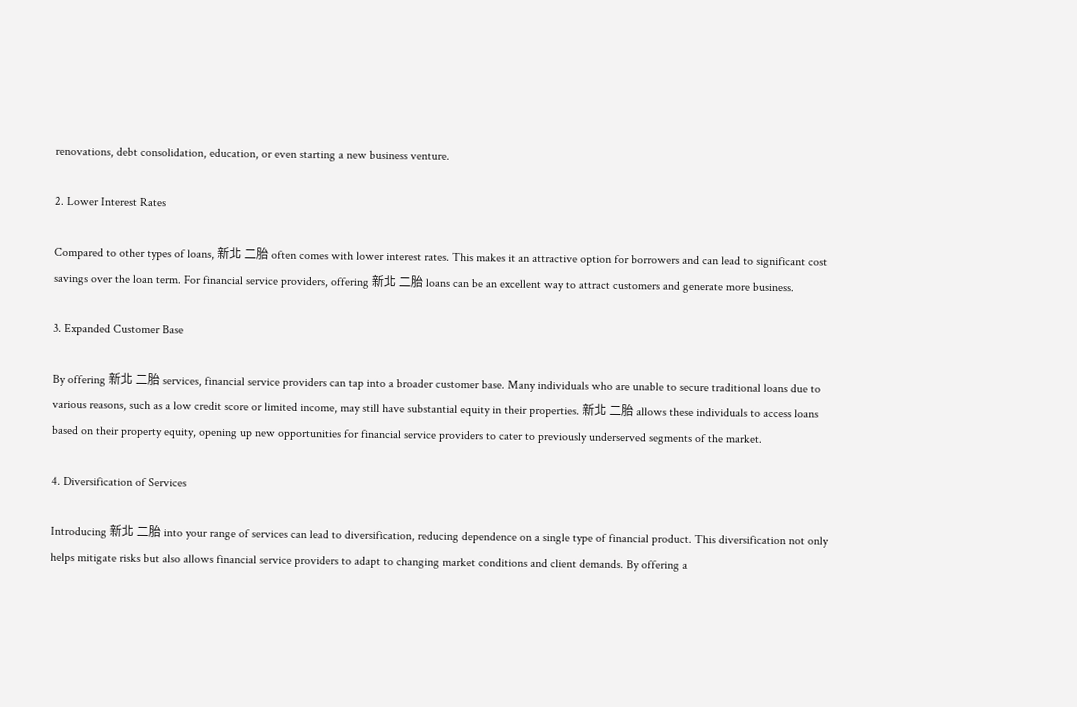renovations, debt consolidation, education, or even starting a new business venture.

2. Lower Interest Rates

Compared to other types of loans, 新北 二胎 often comes with lower interest rates. This makes it an attractive option for borrowers and can lead to significant cost savings over the loan term. For financial service providers, offering 新北 二胎 loans can be an excellent way to attract customers and generate more business.

3. Expanded Customer Base

By offering 新北 二胎 services, financial service providers can tap into a broader customer base. Many individuals who are unable to secure traditional loans due to various reasons, such as a low credit score or limited income, may still have substantial equity in their properties. 新北 二胎 allows these individuals to access loans based on their property equity, opening up new opportunities for financial service providers to cater to previously underserved segments of the market.

4. Diversification of Services

Introducing 新北 二胎 into your range of services can lead to diversification, reducing dependence on a single type of financial product. This diversification not only helps mitigate risks but also allows financial service providers to adapt to changing market conditions and client demands. By offering a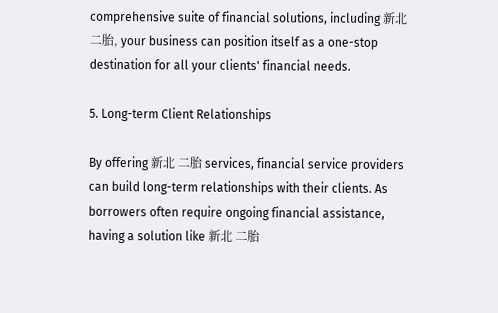comprehensive suite of financial solutions, including 新北 二胎, your business can position itself as a one-stop destination for all your clients' financial needs.

5. Long-term Client Relationships

By offering 新北 二胎 services, financial service providers can build long-term relationships with their clients. As borrowers often require ongoing financial assistance, having a solution like 新北 二胎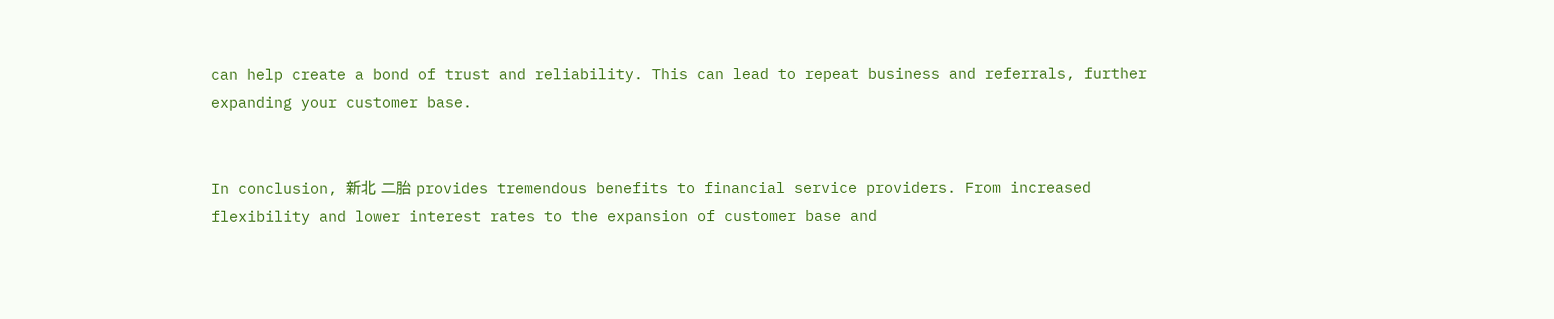can help create a bond of trust and reliability. This can lead to repeat business and referrals, further expanding your customer base.


In conclusion, 新北 二胎 provides tremendous benefits to financial service providers. From increased flexibility and lower interest rates to the expansion of customer base and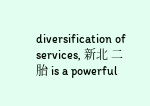diversification of services, 新北 二胎 is a powerful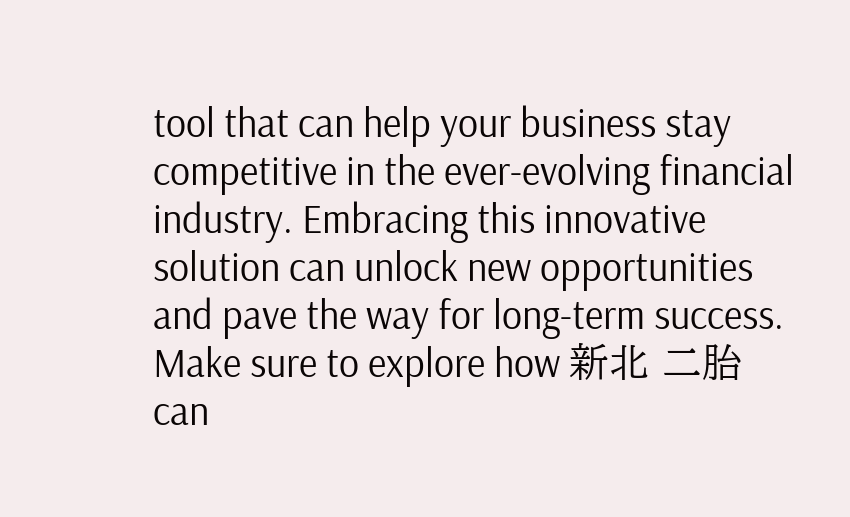tool that can help your business stay competitive in the ever-evolving financial industry. Embracing this innovative solution can unlock new opportunities and pave the way for long-term success. Make sure to explore how 新北 二胎 can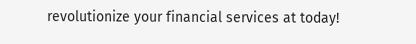revolutionize your financial services at today!